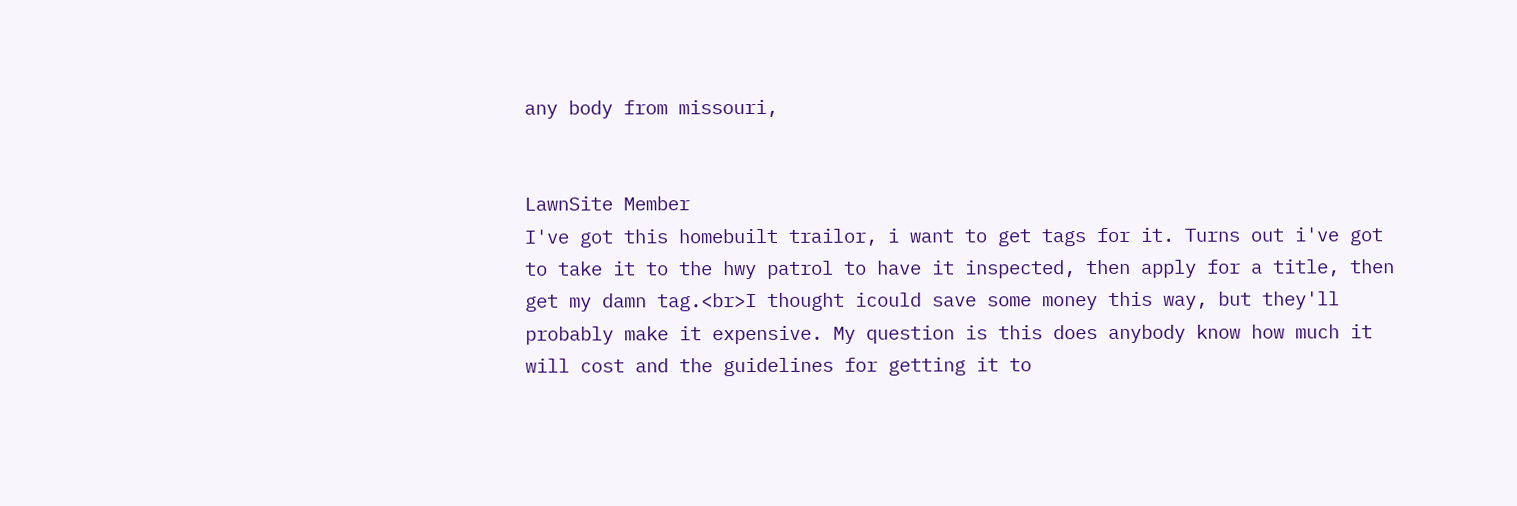any body from missouri,


LawnSite Member
I've got this homebuilt trailor, i want to get tags for it. Turns out i've got to take it to the hwy patrol to have it inspected, then apply for a title, then get my damn tag.<br>I thought icould save some money this way, but they'll probably make it expensive. My question is this does anybody know how much it will cost and the guidelines for getting it to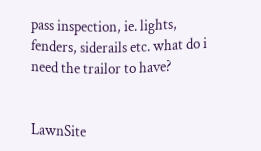pass inspection, ie. lights, fenders, siderails etc. what do i need the trailor to have?


LawnSite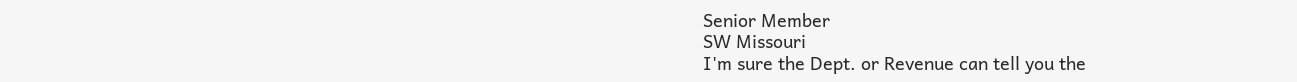Senior Member
SW Missouri
I'm sure the Dept. or Revenue can tell you the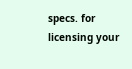specs. for licensing your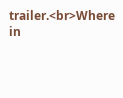trailer.<br>Where in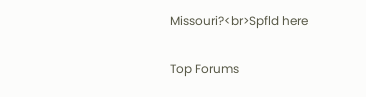Missouri?<br>Spfld here

Top Forums